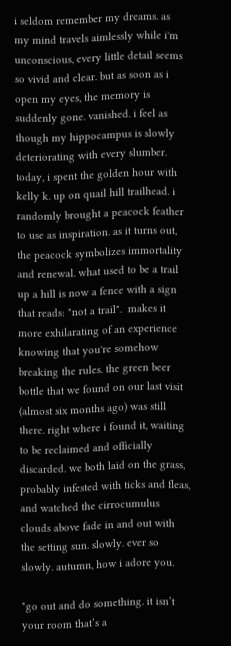i seldom remember my dreams. as my mind travels aimlessly while i'm unconscious, every little detail seems so vivid and clear. but as soon as i open my eyes, the memory is suddenly gone. vanished. i feel as though my hippocampus is slowly deteriorating with every slumber. today, i spent the golden hour with kelly k. up on quail hill trailhead. i randomly brought a peacock feather to use as inspiration. as it turns out, the peacock symbolizes immortality and renewal. what used to be a trail up a hill is now a fence with a sign that reads: "not a trail".  makes it more exhilarating of an experience knowing that you're somehow breaking the rules. the green beer bottle that we found on our last visit (almost six months ago) was still there. right where i found it, waiting to be reclaimed and officially discarded. we both laid on the grass, probably infested with ticks and fleas, and watched the cirrocumulus clouds above fade in and out with the setting sun. slowly. ever so slowly. autumn, how i adore you.

"go out and do something. it isn’t your room that’s a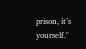prison, it’s yourself."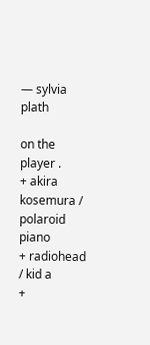— sylvia plath

on the player .
+ akira kosemura / polaroid piano
+ radiohead / kid a
+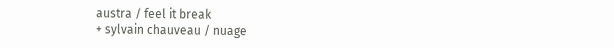austra / feel it break
+ sylvain chauveau / nuage